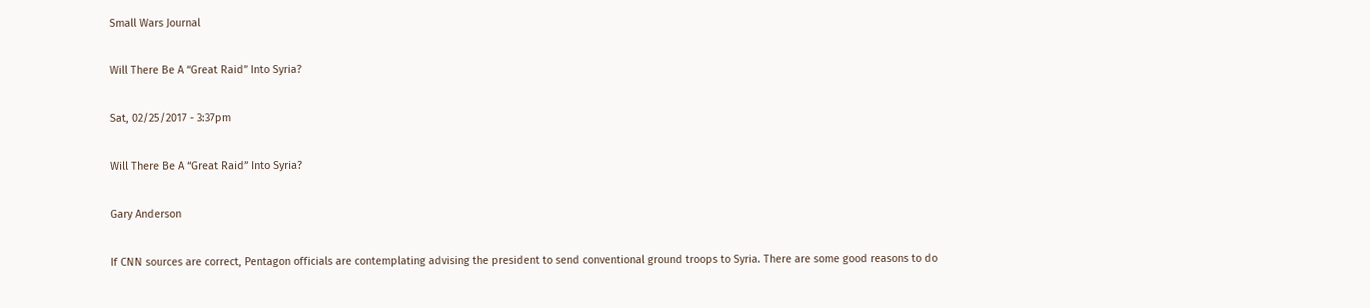Small Wars Journal

Will There Be A “Great Raid” Into Syria?

Sat, 02/25/2017 - 3:37pm

Will There Be A “Great Raid” Into Syria?

Gary Anderson

If CNN sources are correct, Pentagon officials are contemplating advising the president to send conventional ground troops to Syria. There are some good reasons to do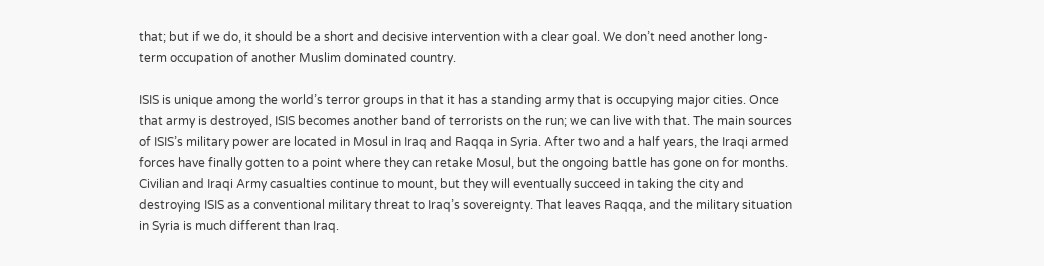that; but if we do, it should be a short and decisive intervention with a clear goal. We don’t need another long-term occupation of another Muslim dominated country.

ISIS is unique among the world’s terror groups in that it has a standing army that is occupying major cities. Once that army is destroyed, ISIS becomes another band of terrorists on the run; we can live with that. The main sources of ISIS’s military power are located in Mosul in Iraq and Raqqa in Syria. After two and a half years, the Iraqi armed forces have finally gotten to a point where they can retake Mosul, but the ongoing battle has gone on for months. Civilian and Iraqi Army casualties continue to mount, but they will eventually succeed in taking the city and destroying ISIS as a conventional military threat to Iraq’s sovereignty. That leaves Raqqa, and the military situation in Syria is much different than Iraq.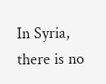In Syria, there is no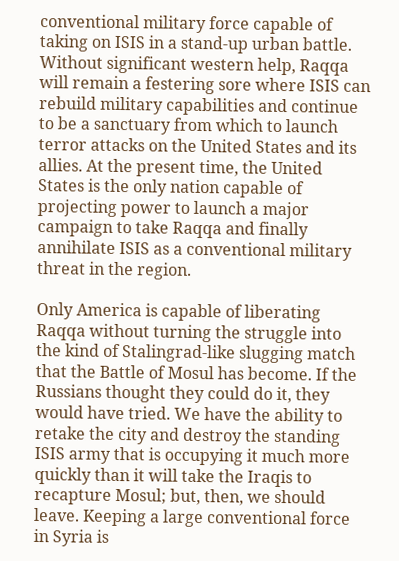conventional military force capable of taking on ISIS in a stand-up urban battle.  Without significant western help, Raqqa will remain a festering sore where ISIS can rebuild military capabilities and continue to be a sanctuary from which to launch terror attacks on the United States and its allies. At the present time, the United States is the only nation capable of projecting power to launch a major campaign to take Raqqa and finally annihilate ISIS as a conventional military threat in the region.

Only America is capable of liberating Raqqa without turning the struggle into the kind of Stalingrad-like slugging match that the Battle of Mosul has become. If the Russians thought they could do it, they would have tried. We have the ability to retake the city and destroy the standing ISIS army that is occupying it much more quickly than it will take the Iraqis to recapture Mosul; but, then, we should leave. Keeping a large conventional force in Syria is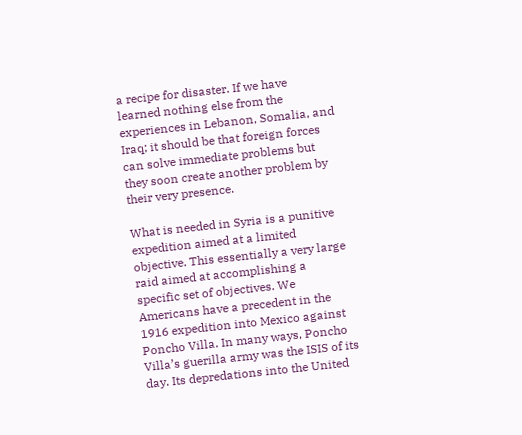a recipe for disaster. If we have learned nothing else from the experiences in Lebanon, Somalia, and Iraq; it should be that foreign forces can solve immediate problems but they soon create another problem by their very presence.

What is needed in Syria is a punitive expedition aimed at a limited objective. This essentially a very large raid aimed at accomplishing a specific set of objectives. We Americans have a precedent in the 1916 expedition into Mexico against Poncho Villa. In many ways, Poncho Villa’s guerilla army was the ISIS of its day. Its depredations into the United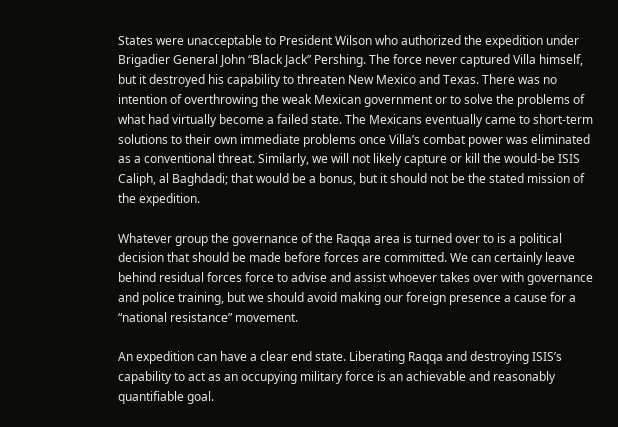States were unacceptable to President Wilson who authorized the expedition under Brigadier General John “Black Jack” Pershing. The force never captured Villa himself, but it destroyed his capability to threaten New Mexico and Texas. There was no intention of overthrowing the weak Mexican government or to solve the problems of what had virtually become a failed state. The Mexicans eventually came to short-term solutions to their own immediate problems once Villa’s combat power was eliminated as a conventional threat. Similarly, we will not likely capture or kill the would-be ISIS Caliph, al Baghdadi; that would be a bonus, but it should not be the stated mission of the expedition.

Whatever group the governance of the Raqqa area is turned over to is a political decision that should be made before forces are committed. We can certainly leave behind residual forces force to advise and assist whoever takes over with governance and police training, but we should avoid making our foreign presence a cause for a “national resistance” movement.

An expedition can have a clear end state. Liberating Raqqa and destroying ISIS’s capability to act as an occupying military force is an achievable and reasonably quantifiable goal.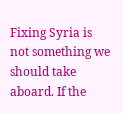Fixing Syria is not something we should take aboard. If the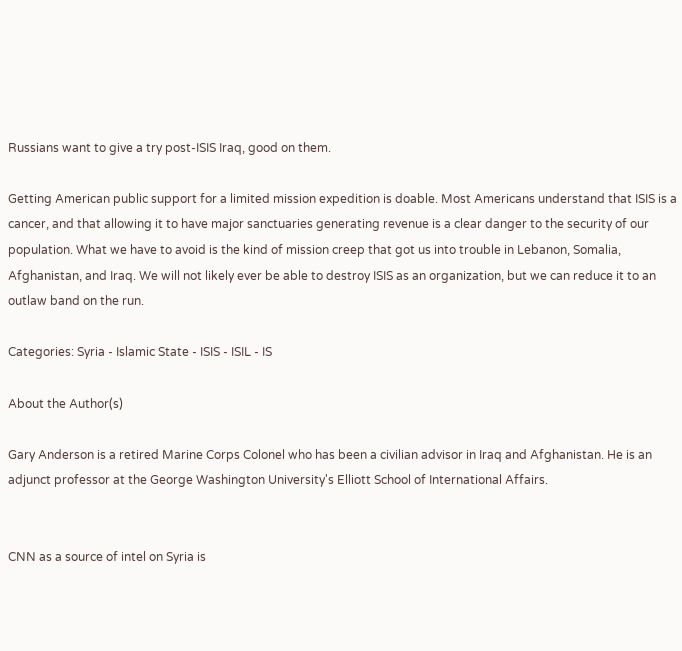Russians want to give a try post-ISIS Iraq, good on them.

Getting American public support for a limited mission expedition is doable. Most Americans understand that ISIS is a cancer, and that allowing it to have major sanctuaries generating revenue is a clear danger to the security of our population. What we have to avoid is the kind of mission creep that got us into trouble in Lebanon, Somalia, Afghanistan, and Iraq. We will not likely ever be able to destroy ISIS as an organization, but we can reduce it to an outlaw band on the run.

Categories: Syria - Islamic State - ISIS - ISIL - IS

About the Author(s)

Gary Anderson is a retired Marine Corps Colonel who has been a civilian advisor in Iraq and Afghanistan. He is an adjunct professor at the George Washington University's Elliott School of International Affairs.


CNN as a source of intel on Syria is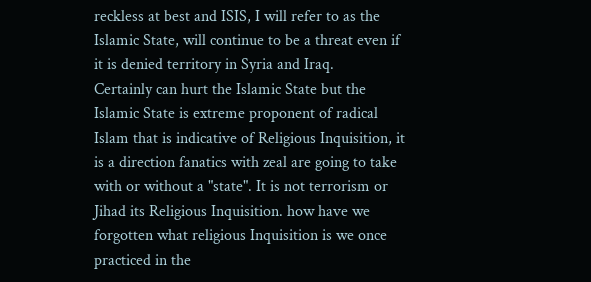reckless at best and ISIS, I will refer to as the Islamic State, will continue to be a threat even if it is denied territory in Syria and Iraq.
Certainly can hurt the Islamic State but the Islamic State is extreme proponent of radical Islam that is indicative of Religious Inquisition, it is a direction fanatics with zeal are going to take with or without a "state". It is not terrorism or Jihad its Religious Inquisition. how have we forgotten what religious Inquisition is we once practiced in the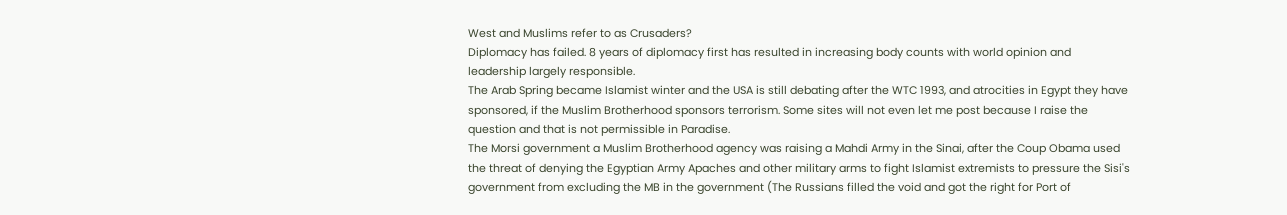West and Muslims refer to as Crusaders?
Diplomacy has failed. 8 years of diplomacy first has resulted in increasing body counts with world opinion and leadership largely responsible.
The Arab Spring became Islamist winter and the USA is still debating after the WTC 1993, and atrocities in Egypt they have sponsored, if the Muslim Brotherhood sponsors terrorism. Some sites will not even let me post because I raise the question and that is not permissible in Paradise.
The Morsi government a Muslim Brotherhood agency was raising a Mahdi Army in the Sinai, after the Coup Obama used the threat of denying the Egyptian Army Apaches and other military arms to fight Islamist extremists to pressure the Sisi's government from excluding the MB in the government (The Russians filled the void and got the right for Port of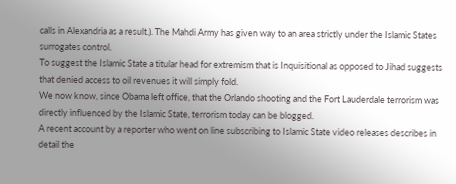calls in Alexandria as a result.). The Mahdi Army has given way to an area strictly under the Islamic States surrogates control.
To suggest the Islamic State a titular head for extremism that is Inquisitional as opposed to Jihad suggests that denied access to oil revenues it will simply fold.
We now know, since Obama left office, that the Orlando shooting and the Fort Lauderdale terrorism was directly influenced by the Islamic State, terrorism today can be blogged.
A recent account by a reporter who went on line subscribing to Islamic State video releases describes in detail the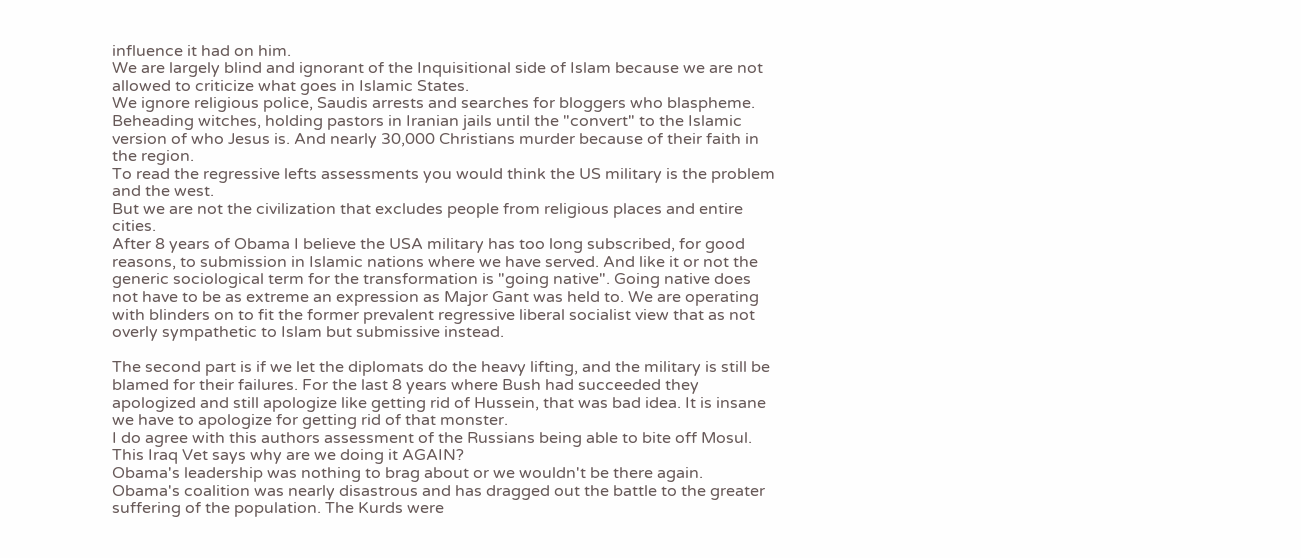influence it had on him.
We are largely blind and ignorant of the Inquisitional side of Islam because we are not allowed to criticize what goes in Islamic States.
We ignore religious police, Saudis arrests and searches for bloggers who blaspheme. Beheading witches, holding pastors in Iranian jails until the "convert" to the Islamic version of who Jesus is. And nearly 30,000 Christians murder because of their faith in the region.
To read the regressive lefts assessments you would think the US military is the problem and the west.
But we are not the civilization that excludes people from religious places and entire cities.
After 8 years of Obama I believe the USA military has too long subscribed, for good reasons, to submission in Islamic nations where we have served. And like it or not the generic sociological term for the transformation is "going native". Going native does not have to be as extreme an expression as Major Gant was held to. We are operating with blinders on to fit the former prevalent regressive liberal socialist view that as not overly sympathetic to Islam but submissive instead.

The second part is if we let the diplomats do the heavy lifting, and the military is still be blamed for their failures. For the last 8 years where Bush had succeeded they apologized and still apologize like getting rid of Hussein, that was bad idea. It is insane we have to apologize for getting rid of that monster.
I do agree with this authors assessment of the Russians being able to bite off Mosul. This Iraq Vet says why are we doing it AGAIN?
Obama's leadership was nothing to brag about or we wouldn't be there again.
Obama's coalition was nearly disastrous and has dragged out the battle to the greater suffering of the population. The Kurds were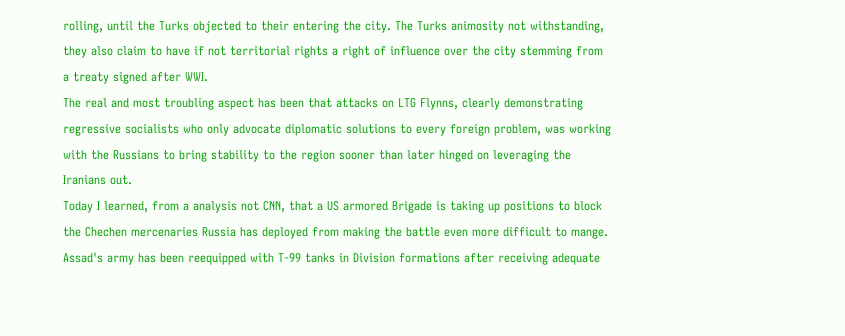rolling, until the Turks objected to their entering the city. The Turks animosity not withstanding, they also claim to have if not territorial rights a right of influence over the city stemming from a treaty signed after WWI.
The real and most troubling aspect has been that attacks on LTG Flynns, clearly demonstrating regressive socialists who only advocate diplomatic solutions to every foreign problem, was working with the Russians to bring stability to the region sooner than later hinged on leveraging the Iranians out.
Today I learned, from a analysis not CNN, that a US armored Brigade is taking up positions to block the Chechen mercenaries Russia has deployed from making the battle even more difficult to mange. Assad's army has been reequipped with T-99 tanks in Division formations after receiving adequate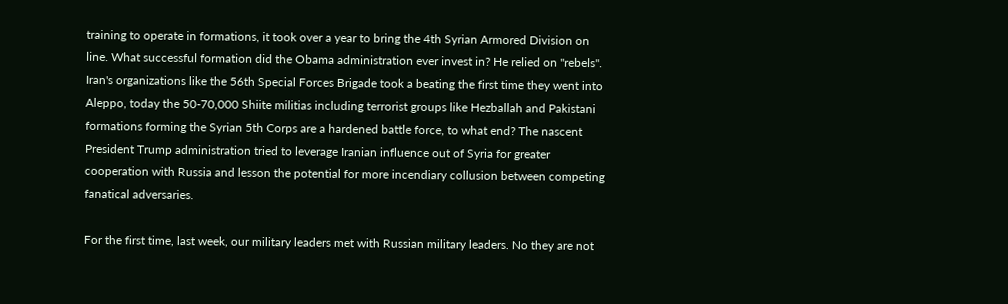training to operate in formations, it took over a year to bring the 4th Syrian Armored Division on line. What successful formation did the Obama administration ever invest in? He relied on "rebels". Iran's organizations like the 56th Special Forces Brigade took a beating the first time they went into Aleppo, today the 50-70,000 Shiite militias including terrorist groups like Hezballah and Pakistani formations forming the Syrian 5th Corps are a hardened battle force, to what end? The nascent President Trump administration tried to leverage Iranian influence out of Syria for greater cooperation with Russia and lesson the potential for more incendiary collusion between competing fanatical adversaries.

For the first time, last week, our military leaders met with Russian military leaders. No they are not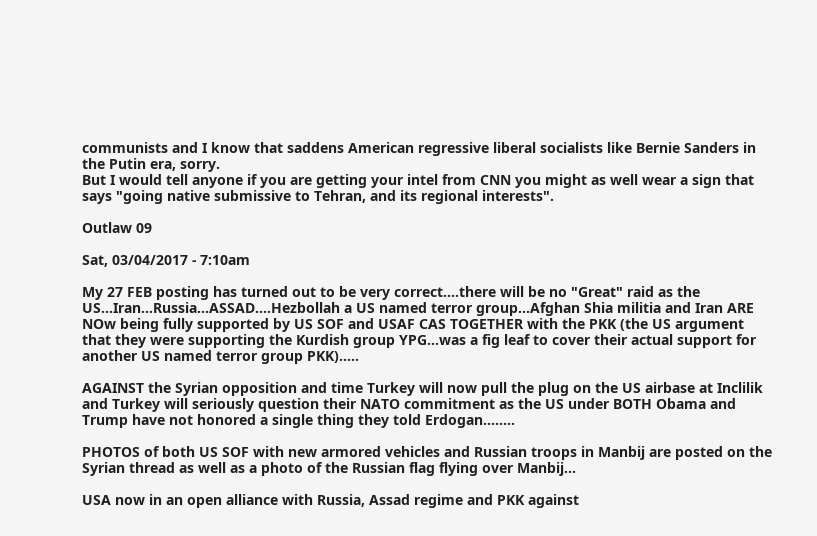communists and I know that saddens American regressive liberal socialists like Bernie Sanders in the Putin era, sorry.
But I would tell anyone if you are getting your intel from CNN you might as well wear a sign that says "going native submissive to Tehran, and its regional interests".

Outlaw 09

Sat, 03/04/2017 - 7:10am

My 27 FEB posting has turned out to be very correct....there will be no "Great" raid as the US...Iran...Russia...ASSAD....Hezbollah a US named terror group...Afghan Shia militia and Iran ARE NOw being fully supported by US SOF and USAF CAS TOGETHER with the PKK (the US argument that they were supporting the Kurdish group YPG...was a fig leaf to cover their actual support for another US named terror group PKK).....

AGAINST the Syrian opposition and time Turkey will now pull the plug on the US airbase at Inclilik and Turkey will seriously question their NATO commitment as the US under BOTH Obama and Trump have not honored a single thing they told Erdogan........

PHOTOS of both US SOF with new armored vehicles and Russian troops in Manbij are posted on the Syrian thread as well as a photo of the Russian flag flying over Manbij...

USA now in an open alliance with Russia, Assad regime and PKK against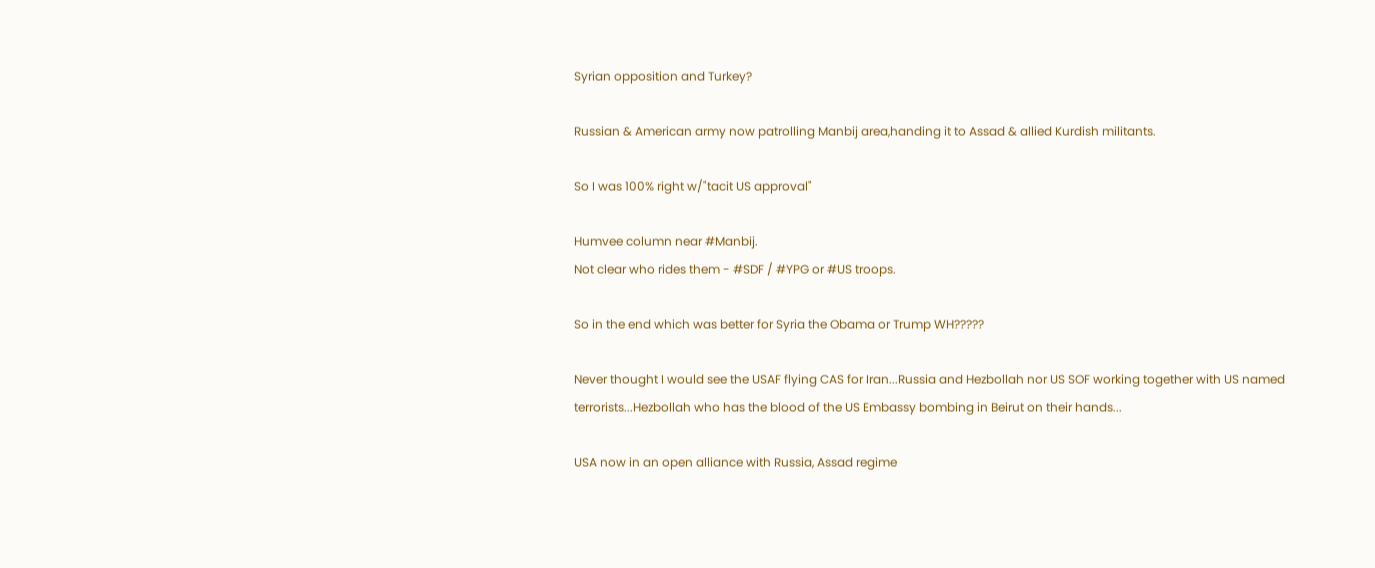Syrian opposition and Turkey?

Russian & American army now patrolling Manbij area,handing it to Assad & allied Kurdish militants.

So I was 100% right w/"tacit US approval"

Humvee column near #Manbij.
Not clear who rides them - #SDF / #YPG or #US troops.

So in the end which was better for Syria the Obama or Trump WH?????

Never thought I would see the USAF flying CAS for Iran...Russia and Hezbollah nor US SOF working together with US named terrorists...Hezbollah who has the blood of the US Embassy bombing in Beirut on their hands...

USA now in an open alliance with Russia, Assad regime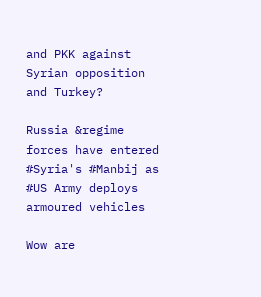and PKK against Syrian opposition and Turkey?

Russia &regime forces have entered #Syria's #Manbij as #US Army deploys armoured vehicles

Wow are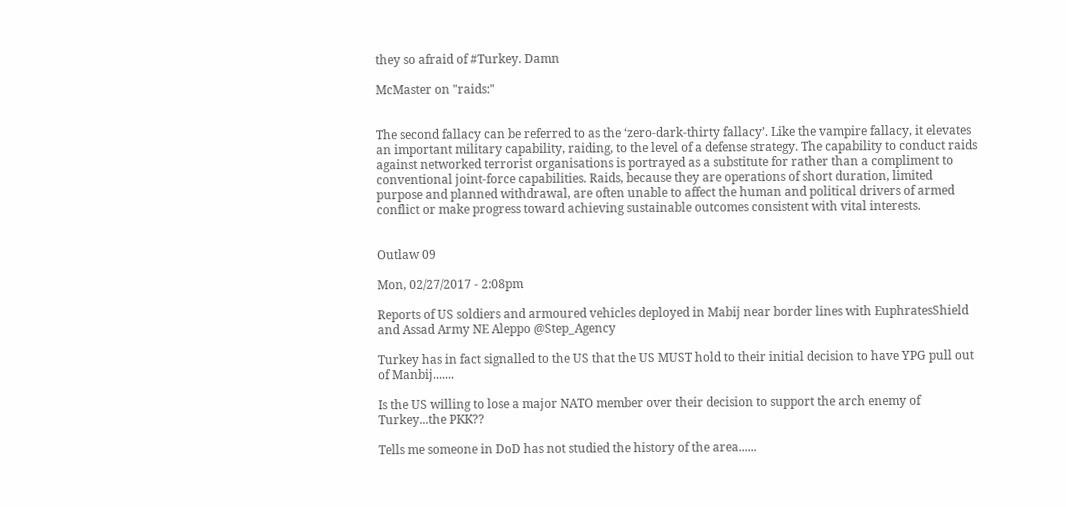they so afraid of #Turkey. Damn

McMaster on "raids:"


The second fallacy can be referred to as the ‘zero-dark-thirty fallacy’. Like the vampire fallacy, it elevates an important military capability, raiding, to the level of a defense strategy. The capability to conduct raids against networked terrorist organisations is portrayed as a substitute for rather than a compliment to conventional joint-force capabilities. Raids, because they are operations of short duration, limited purpose and planned withdrawal, are often unable to affect the human and political drivers of armed conflict or make progress toward achieving sustainable outcomes consistent with vital interests.


Outlaw 09

Mon, 02/27/2017 - 2:08pm

Reports of US soldiers and armoured vehicles deployed in Mabij near border lines with EuphratesShield and Assad Army NE Aleppo @Step_Agency

Turkey has in fact signalled to the US that the US MUST hold to their initial decision to have YPG pull out of Manbij.......

Is the US willing to lose a major NATO member over their decision to support the arch enemy of Turkey...the PKK??

Tells me someone in DoD has not studied the history of the area......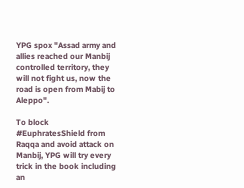YPG spox "Assad army and allies reached our Manbij controlled territory, they will not fight us, now the road is open from Mabij to Aleppo".

To block #EuphratesShield from Raqqa and avoid attack on Manbij, YPG will try every trick in the book including an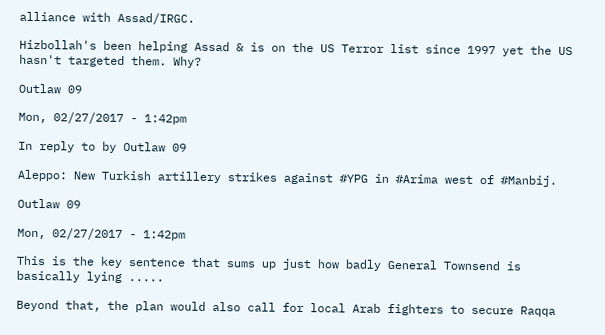alliance with Assad/IRGC.

Hizbollah's been helping Assad & is on the US Terror list since 1997 yet the US hasn't targeted them. Why?

Outlaw 09

Mon, 02/27/2017 - 1:42pm

In reply to by Outlaw 09

Aleppo: New Turkish artillery strikes against #YPG in #Arima west of #Manbij.

Outlaw 09

Mon, 02/27/2017 - 1:42pm

This is the key sentence that sums up just how badly General Townsend is basically lying .....

Beyond that, the plan would also call for local Arab fighters to secure Raqqa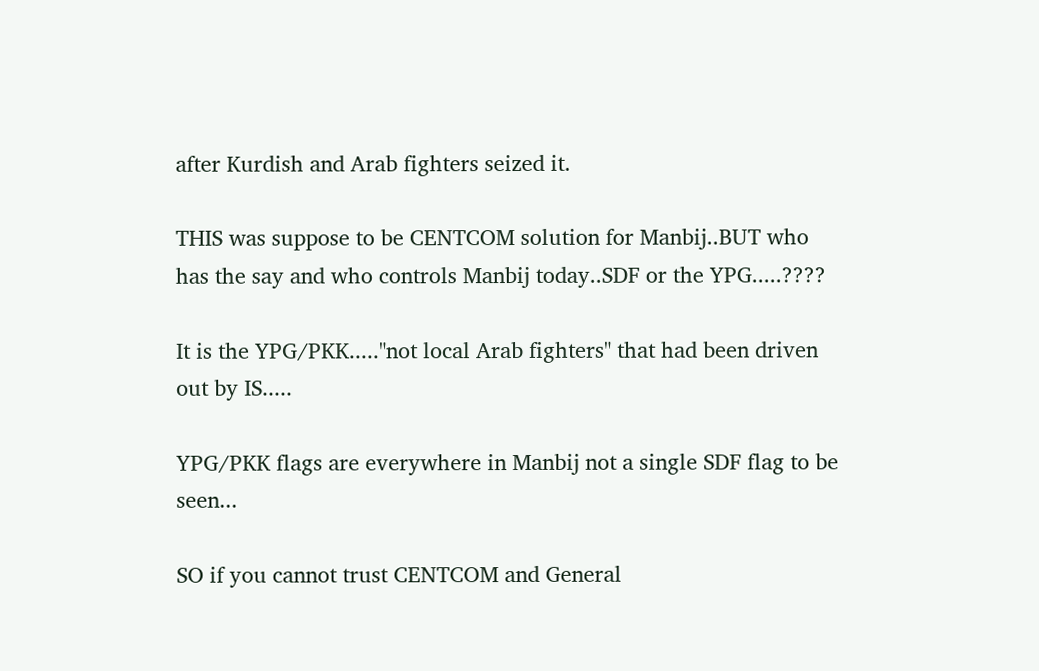after Kurdish and Arab fighters seized it.

THIS was suppose to be CENTCOM solution for Manbij..BUT who has the say and who controls Manbij today..SDF or the YPG.....????

It is the YPG/PKK....."not local Arab fighters" that had been driven out by IS.....

YPG/PKK flags are everywhere in Manbij not a single SDF flag to be seen...

SO if you cannot trust CENTCOM and General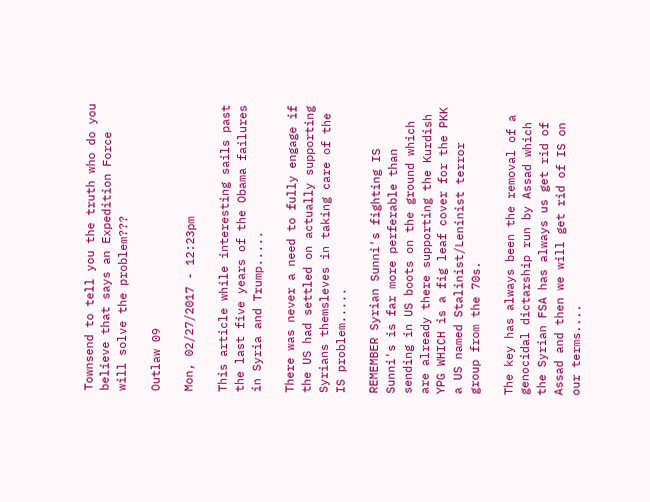Townsend to tell you the truth who do you believe that says an Expedition Force will solve the problem???

Outlaw 09

Mon, 02/27/2017 - 12:23pm

This article while interesting sails past the last five years of the Obama failures in Syria and Trump.....

There was never a need to fully engage if the US had settled on actually supporting Syrians themsleves in taking care of the IS problem.....

REMEMBER Syrian Sunni's fighting IS Sunni's is far more perferable than sending in US boots on the ground which are already there supporting the Kurdish YPG WHICH is a fig leaf cover for the PKK a US named Stalinist/Leninist terror group from the 70s.

The key has always been the removal of a genocidal dictarship run by Assad which the Syrian FSA has always us get rid of Assad and then we will get rid of IS on our terms....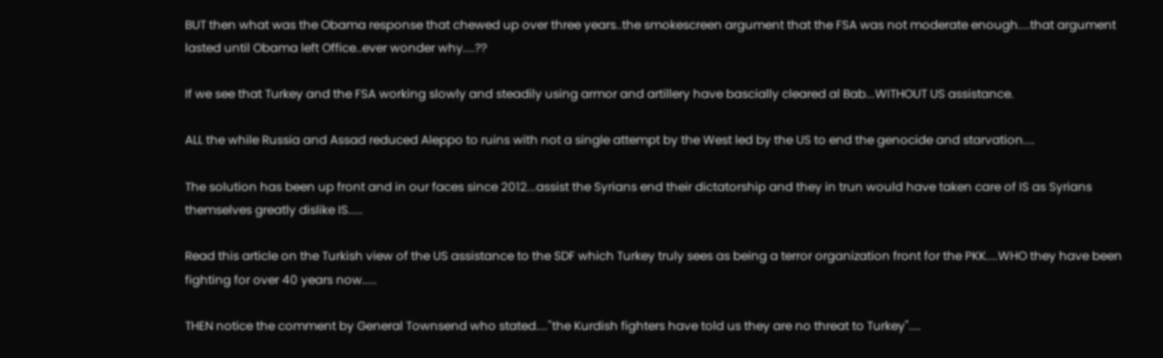BUT then what was the Obama response that chewed up over three years..the smokescreen argument that the FSA was not moderate enough....that argument lasted until Obama left Office..ever wonder why....??

If we see that Turkey and the FSA working slowly and steadily using armor and artillery have bascially cleared al Bab...WITHOUT US assistance.

ALL the while Russia and Assad reduced Aleppo to ruins with not a single attempt by the West led by the US to end the genocide and starvation....

The solution has been up front and in our faces since 2012...assist the Syrians end their dictatorship and they in trun would have taken care of IS as Syrians themselves greatly dislike IS.....

Read this article on the Turkish view of the US assistance to the SDF which Turkey truly sees as being a terror organization front for the PKK....WHO they have been fighting for over 40 years now.....

THEN notice the comment by General Townsend who stated...."the Kurdish fighters have told us they are no threat to Turkey"....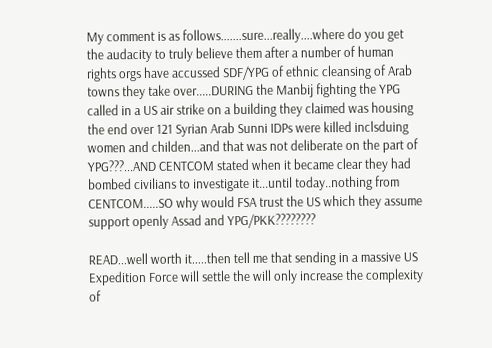My comment is as follows.......sure...really....where do you get the audacity to truly believe them after a number of human rights orgs have accussed SDF/YPG of ethnic cleansing of Arab towns they take over.....DURING the Manbij fighting the YPG called in a US air strike on a building they claimed was housing the end over 121 Syrian Arab Sunni IDPs were killed inclsduing women and childen...and that was not deliberate on the part of YPG???...AND CENTCOM stated when it became clear they had bombed civilians to investigate it...until today..nothing from CENTCOM.....SO why would FSA trust the US which they assume support openly Assad and YPG/PKK????????

READ...well worth it.....then tell me that sending in a massive US Expedition Force will settle the will only increase the complexity of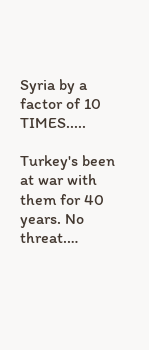Syria by a factor of 10 TIMES.....

Turkey's been at war with them for 40 years. No threat.…